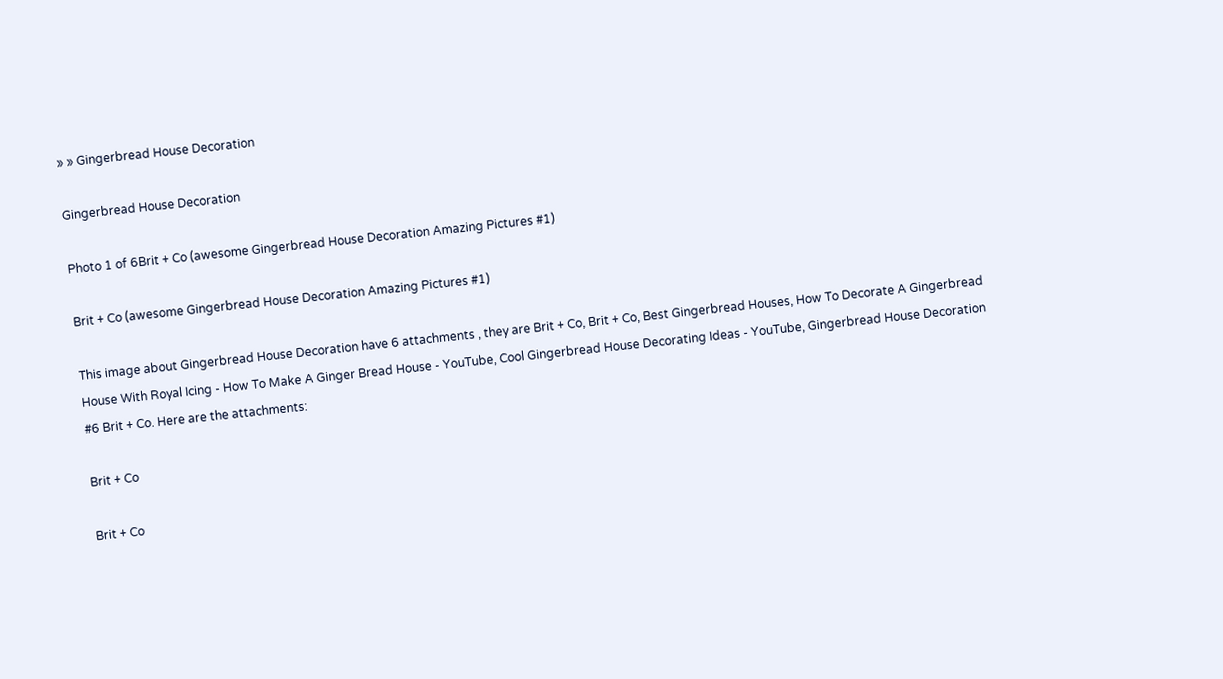» » Gingerbread House Decoration

Gingerbread House Decoration

Photo 1 of 6Brit + Co (awesome Gingerbread House Decoration Amazing Pictures #1)

Brit + Co (awesome Gingerbread House Decoration Amazing Pictures #1)

This image about Gingerbread House Decoration have 6 attachments , they are Brit + Co, Brit + Co, Best Gingerbread Houses, How To Decorate A Gingerbread House With Royal Icing - How To Make A Ginger Bread House - YouTube, Cool Gingerbread House Decorating Ideas - YouTube, Gingerbread House Decoration #6 Brit + Co. Here are the attachments:

Brit + Co

Brit + Co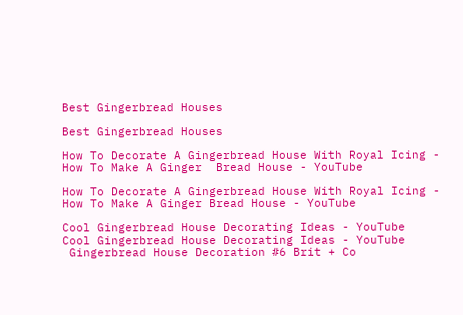Best Gingerbread Houses

Best Gingerbread Houses

How To Decorate A Gingerbread House With Royal Icing - How To Make A Ginger  Bread House - YouTube

How To Decorate A Gingerbread House With Royal Icing - How To Make A Ginger Bread House - YouTube

Cool Gingerbread House Decorating Ideas - YouTube
Cool Gingerbread House Decorating Ideas - YouTube
 Gingerbread House Decoration #6 Brit + Co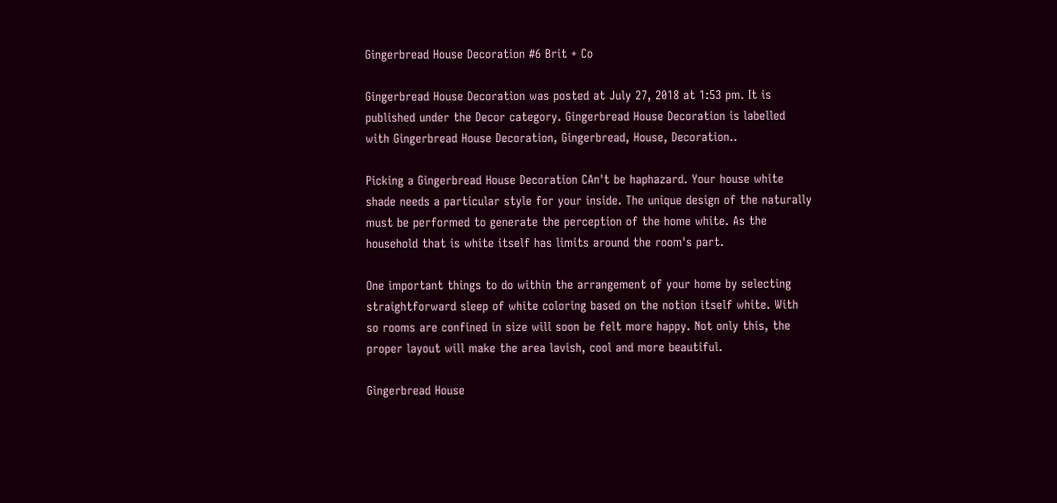Gingerbread House Decoration #6 Brit + Co

Gingerbread House Decoration was posted at July 27, 2018 at 1:53 pm. It is published under the Decor category. Gingerbread House Decoration is labelled with Gingerbread House Decoration, Gingerbread, House, Decoration..

Picking a Gingerbread House Decoration CAn't be haphazard. Your house white shade needs a particular style for your inside. The unique design of the naturally must be performed to generate the perception of the home white. As the household that is white itself has limits around the room's part.

One important things to do within the arrangement of your home by selecting straightforward sleep of white coloring based on the notion itself white. With so rooms are confined in size will soon be felt more happy. Not only this, the proper layout will make the area lavish, cool and more beautiful.

Gingerbread House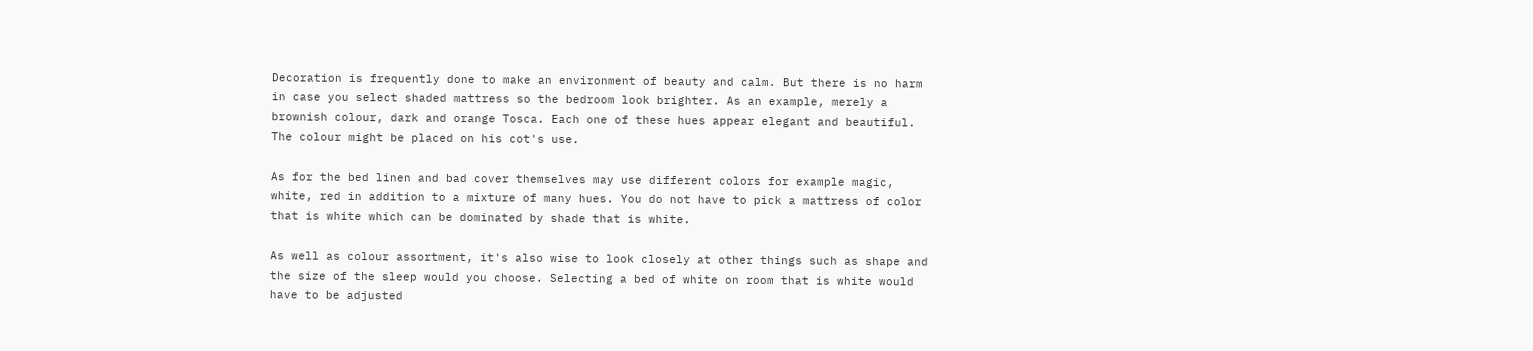Decoration is frequently done to make an environment of beauty and calm. But there is no harm in case you select shaded mattress so the bedroom look brighter. As an example, merely a brownish colour, dark and orange Tosca. Each one of these hues appear elegant and beautiful. The colour might be placed on his cot's use.

As for the bed linen and bad cover themselves may use different colors for example magic, white, red in addition to a mixture of many hues. You do not have to pick a mattress of color that is white which can be dominated by shade that is white.

As well as colour assortment, it's also wise to look closely at other things such as shape and the size of the sleep would you choose. Selecting a bed of white on room that is white would have to be adjusted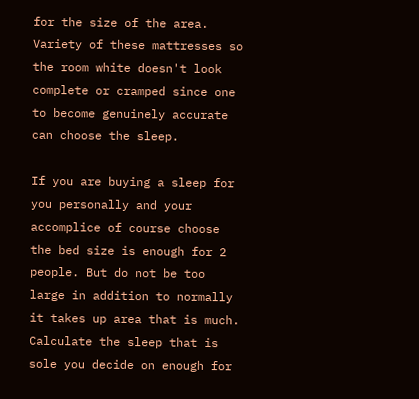for the size of the area. Variety of these mattresses so the room white doesn't look complete or cramped since one to become genuinely accurate can choose the sleep.

If you are buying a sleep for you personally and your accomplice of course choose the bed size is enough for 2 people. But do not be too large in addition to normally it takes up area that is much. Calculate the sleep that is sole you decide on enough for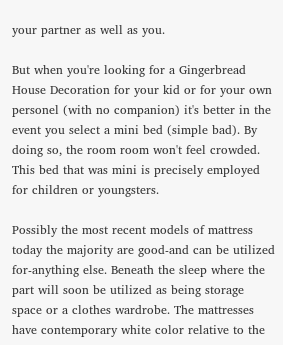your partner as well as you.

But when you're looking for a Gingerbread House Decoration for your kid or for your own personel (with no companion) it's better in the event you select a mini bed (simple bad). By doing so, the room room won't feel crowded. This bed that was mini is precisely employed for children or youngsters.

Possibly the most recent models of mattress today the majority are good-and can be utilized for-anything else. Beneath the sleep where the part will soon be utilized as being storage space or a clothes wardrobe. The mattresses have contemporary white color relative to the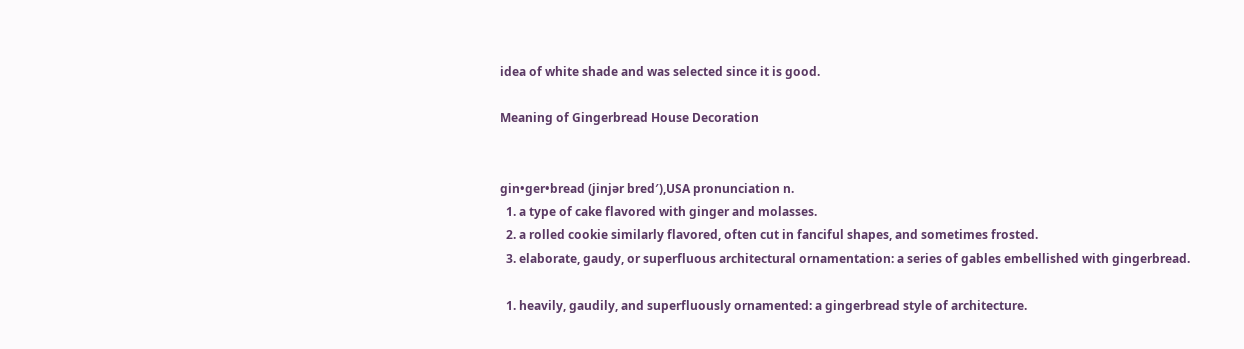idea of white shade and was selected since it is good.

Meaning of Gingerbread House Decoration


gin•ger•bread (jinjər bred′),USA pronunciation n.
  1. a type of cake flavored with ginger and molasses.
  2. a rolled cookie similarly flavored, often cut in fanciful shapes, and sometimes frosted.
  3. elaborate, gaudy, or superfluous architectural ornamentation: a series of gables embellished with gingerbread.

  1. heavily, gaudily, and superfluously ornamented: a gingerbread style of architecture.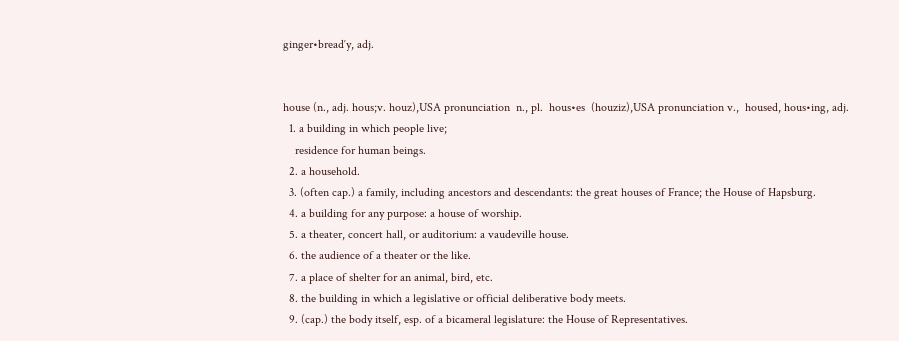ginger•bread′y, adj.


house (n., adj. hous;v. houz),USA pronunciation  n., pl.  hous•es  (houziz),USA pronunciation v.,  housed, hous•ing, adj.
  1. a building in which people live;
    residence for human beings.
  2. a household.
  3. (often cap.) a family, including ancestors and descendants: the great houses of France; the House of Hapsburg.
  4. a building for any purpose: a house of worship.
  5. a theater, concert hall, or auditorium: a vaudeville house.
  6. the audience of a theater or the like.
  7. a place of shelter for an animal, bird, etc.
  8. the building in which a legislative or official deliberative body meets.
  9. (cap.) the body itself, esp. of a bicameral legislature: the House of Representatives.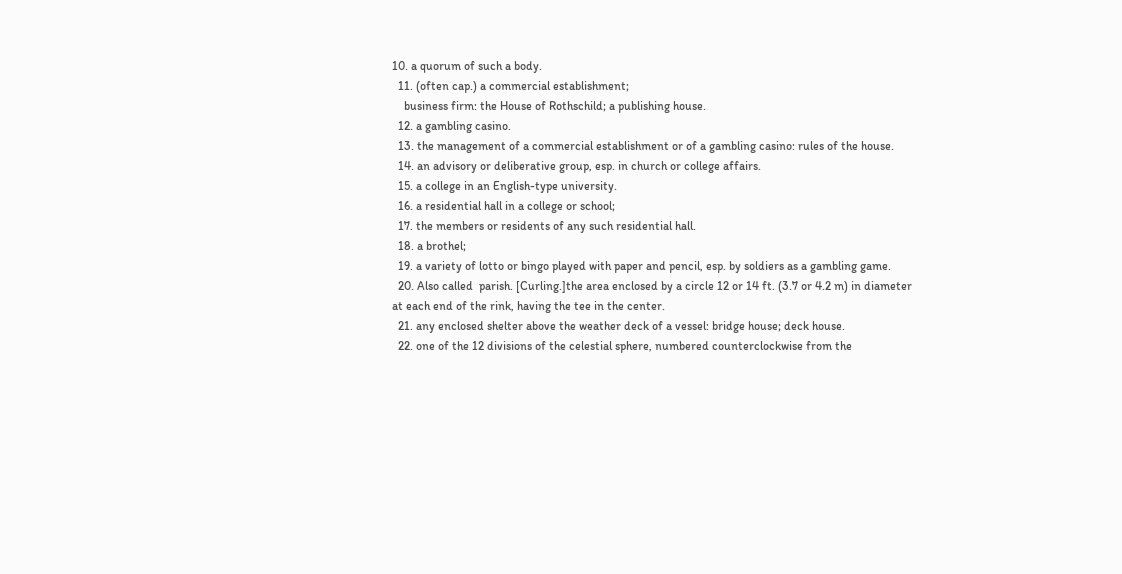10. a quorum of such a body.
  11. (often cap.) a commercial establishment;
    business firm: the House of Rothschild; a publishing house.
  12. a gambling casino.
  13. the management of a commercial establishment or of a gambling casino: rules of the house.
  14. an advisory or deliberative group, esp. in church or college affairs.
  15. a college in an English-type university.
  16. a residential hall in a college or school;
  17. the members or residents of any such residential hall.
  18. a brothel;
  19. a variety of lotto or bingo played with paper and pencil, esp. by soldiers as a gambling game.
  20. Also called  parish. [Curling.]the area enclosed by a circle 12 or 14 ft. (3.7 or 4.2 m) in diameter at each end of the rink, having the tee in the center.
  21. any enclosed shelter above the weather deck of a vessel: bridge house; deck house.
  22. one of the 12 divisions of the celestial sphere, numbered counterclockwise from the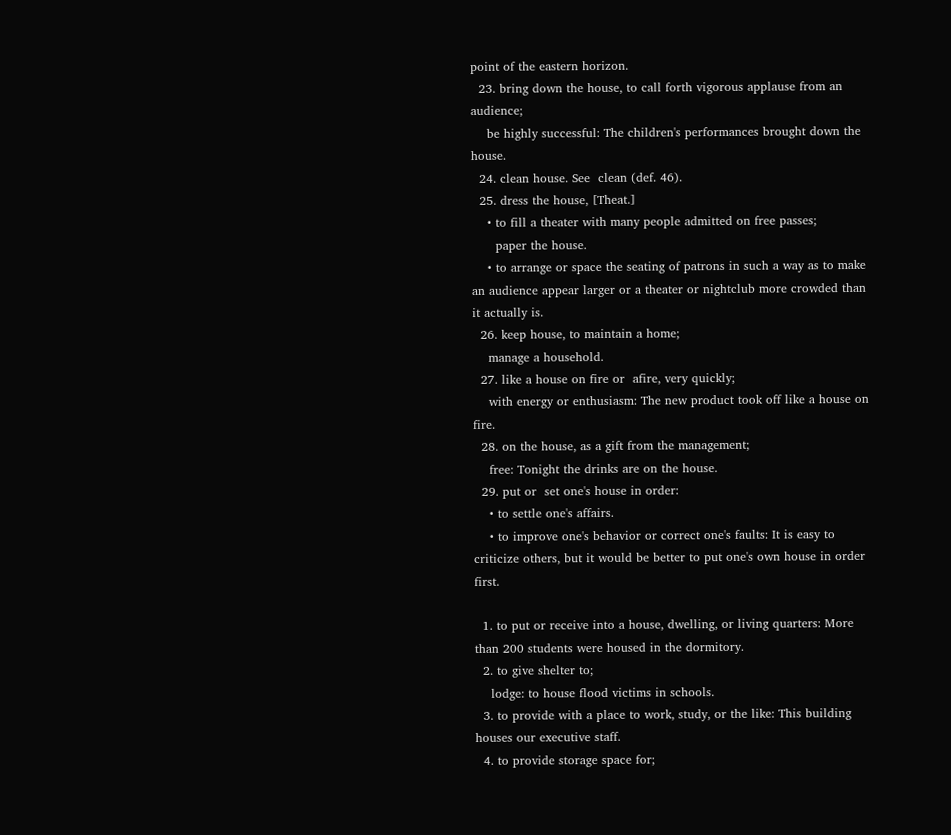point of the eastern horizon.
  23. bring down the house, to call forth vigorous applause from an audience;
    be highly successful: The children's performances brought down the house.
  24. clean house. See  clean (def. 46).
  25. dress the house, [Theat.]
    • to fill a theater with many people admitted on free passes;
      paper the house.
    • to arrange or space the seating of patrons in such a way as to make an audience appear larger or a theater or nightclub more crowded than it actually is.
  26. keep house, to maintain a home;
    manage a household.
  27. like a house on fire or  afire, very quickly;
    with energy or enthusiasm: The new product took off like a house on fire.
  28. on the house, as a gift from the management;
    free: Tonight the drinks are on the house.
  29. put or  set one's house in order:
    • to settle one's affairs.
    • to improve one's behavior or correct one's faults: It is easy to criticize others, but it would be better to put one's own house in order first.

  1. to put or receive into a house, dwelling, or living quarters: More than 200 students were housed in the dormitory.
  2. to give shelter to;
    lodge: to house flood victims in schools.
  3. to provide with a place to work, study, or the like: This building houses our executive staff.
  4. to provide storage space for;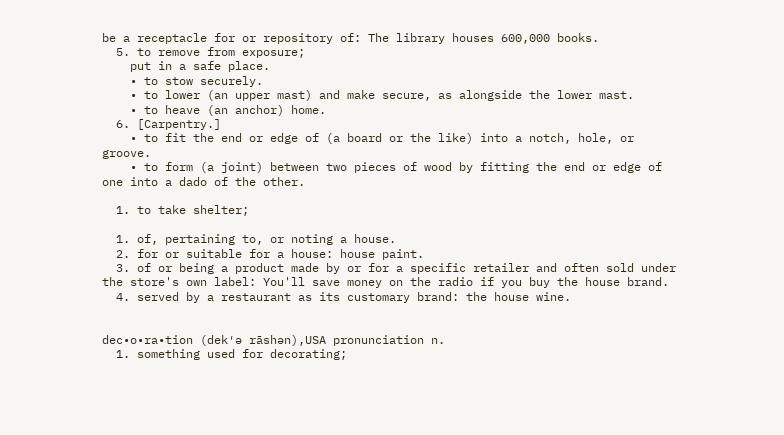be a receptacle for or repository of: The library houses 600,000 books.
  5. to remove from exposure;
    put in a safe place.
    • to stow securely.
    • to lower (an upper mast) and make secure, as alongside the lower mast.
    • to heave (an anchor) home.
  6. [Carpentry.]
    • to fit the end or edge of (a board or the like) into a notch, hole, or groove.
    • to form (a joint) between two pieces of wood by fitting the end or edge of one into a dado of the other.

  1. to take shelter;

  1. of, pertaining to, or noting a house.
  2. for or suitable for a house: house paint.
  3. of or being a product made by or for a specific retailer and often sold under the store's own label: You'll save money on the radio if you buy the house brand.
  4. served by a restaurant as its customary brand: the house wine.


dec•o•ra•tion (dek′ə rāshən),USA pronunciation n.
  1. something used for decorating;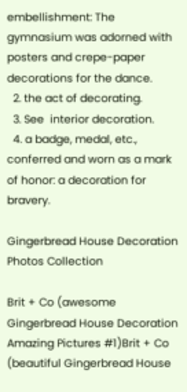embellishment: The gymnasium was adorned with posters and crepe-paper decorations for the dance.
  2. the act of decorating.
  3. See  interior decoration.
  4. a badge, medal, etc., conferred and worn as a mark of honor: a decoration for bravery.

Gingerbread House Decoration Photos Collection

Brit + Co (awesome Gingerbread House Decoration Amazing Pictures #1)Brit + Co (beautiful Gingerbread House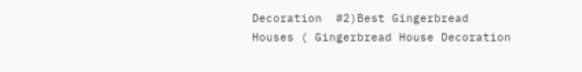Decoration  #2)Best Gingerbread Houses ( Gingerbread House Decoration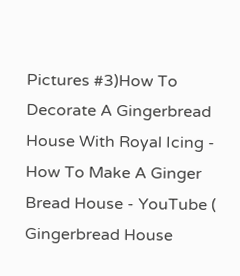Pictures #3)How To Decorate A Gingerbread House With Royal Icing - How To Make A Ginger  Bread House - YouTube ( Gingerbread House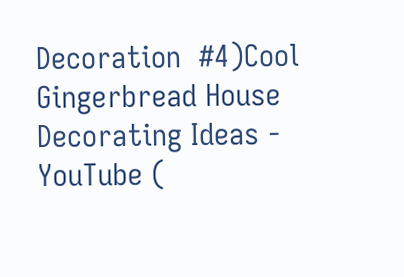Decoration  #4)Cool Gingerbread House Decorating Ideas - YouTube (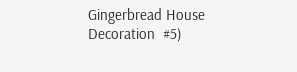Gingerbread House Decoration  #5)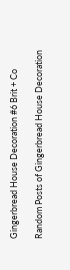Gingerbread House Decoration #6 Brit + Co

Random Posts of Gingerbread House Decoration